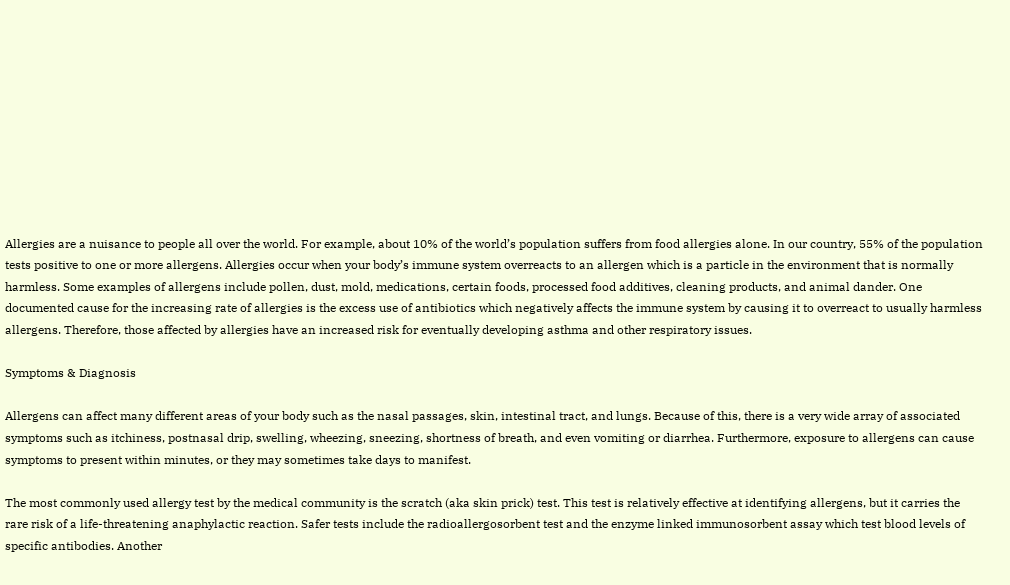Allergies are a nuisance to people all over the world. For example, about 10% of the world’s population suffers from food allergies alone. In our country, 55% of the population tests positive to one or more allergens. Allergies occur when your body’s immune system overreacts to an allergen which is a particle in the environment that is normally harmless. Some examples of allergens include pollen, dust, mold, medications, certain foods, processed food additives, cleaning products, and animal dander. One documented cause for the increasing rate of allergies is the excess use of antibiotics which negatively affects the immune system by causing it to overreact to usually harmless allergens. Therefore, those affected by allergies have an increased risk for eventually developing asthma and other respiratory issues.

Symptoms & Diagnosis

Allergens can affect many different areas of your body such as the nasal passages, skin, intestinal tract, and lungs. Because of this, there is a very wide array of associated symptoms such as itchiness, postnasal drip, swelling, wheezing, sneezing, shortness of breath, and even vomiting or diarrhea. Furthermore, exposure to allergens can cause symptoms to present within minutes, or they may sometimes take days to manifest.

The most commonly used allergy test by the medical community is the scratch (aka skin prick) test. This test is relatively effective at identifying allergens, but it carries the rare risk of a life-threatening anaphylactic reaction. Safer tests include the radioallergosorbent test and the enzyme linked immunosorbent assay which test blood levels of specific antibodies. Another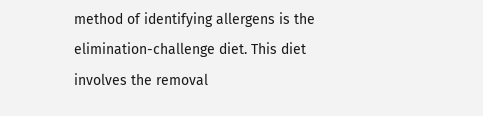method of identifying allergens is the elimination-challenge diet. This diet involves the removal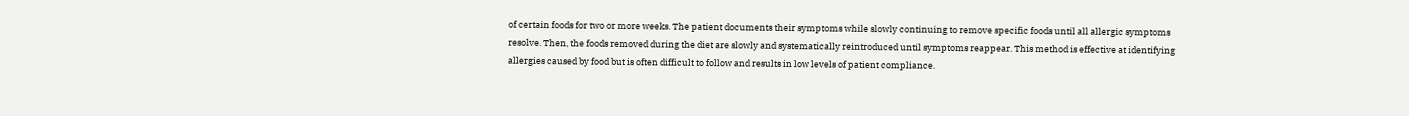of certain foods for two or more weeks. The patient documents their symptoms while slowly continuing to remove specific foods until all allergic symptoms resolve. Then, the foods removed during the diet are slowly and systematically reintroduced until symptoms reappear. This method is effective at identifying allergies caused by food but is often difficult to follow and results in low levels of patient compliance.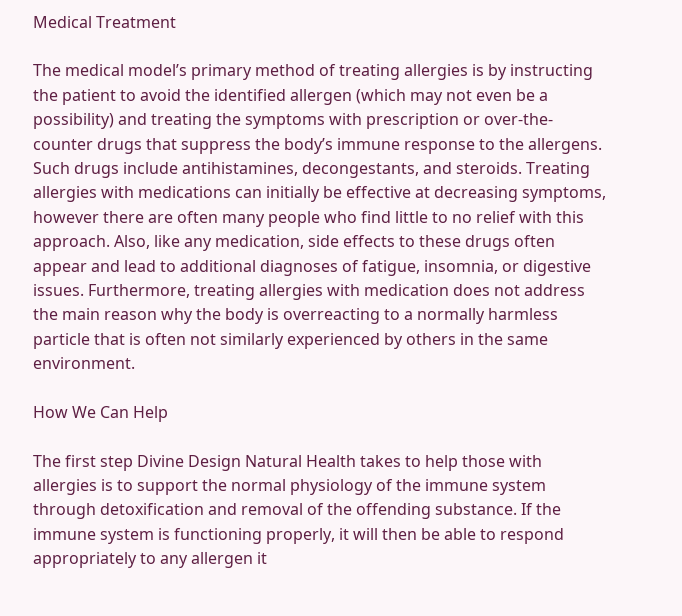Medical Treatment

The medical model’s primary method of treating allergies is by instructing the patient to avoid the identified allergen (which may not even be a possibility) and treating the symptoms with prescription or over-the-counter drugs that suppress the body’s immune response to the allergens. Such drugs include antihistamines, decongestants, and steroids. Treating allergies with medications can initially be effective at decreasing symptoms, however there are often many people who find little to no relief with this approach. Also, like any medication, side effects to these drugs often appear and lead to additional diagnoses of fatigue, insomnia, or digestive issues. Furthermore, treating allergies with medication does not address the main reason why the body is overreacting to a normally harmless particle that is often not similarly experienced by others in the same environment.

How We Can Help

The first step Divine Design Natural Health takes to help those with allergies is to support the normal physiology of the immune system through detoxification and removal of the offending substance. If the immune system is functioning properly, it will then be able to respond appropriately to any allergen it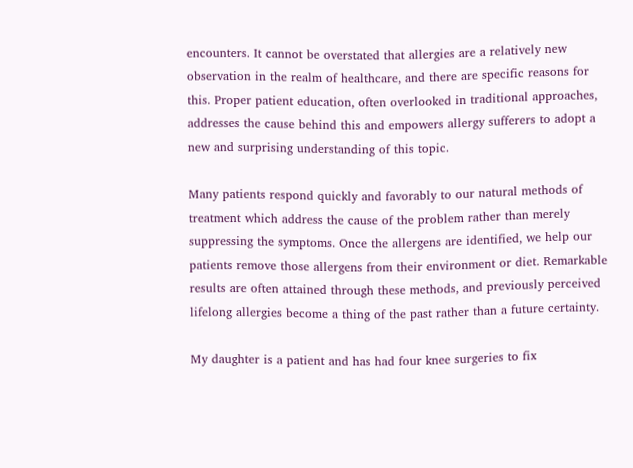encounters. It cannot be overstated that allergies are a relatively new observation in the realm of healthcare, and there are specific reasons for this. Proper patient education, often overlooked in traditional approaches, addresses the cause behind this and empowers allergy sufferers to adopt a new and surprising understanding of this topic.

Many patients respond quickly and favorably to our natural methods of treatment which address the cause of the problem rather than merely suppressing the symptoms. Once the allergens are identified, we help our patients remove those allergens from their environment or diet. Remarkable results are often attained through these methods, and previously perceived lifelong allergies become a thing of the past rather than a future certainty.

My daughter is a patient and has had four knee surgeries to fix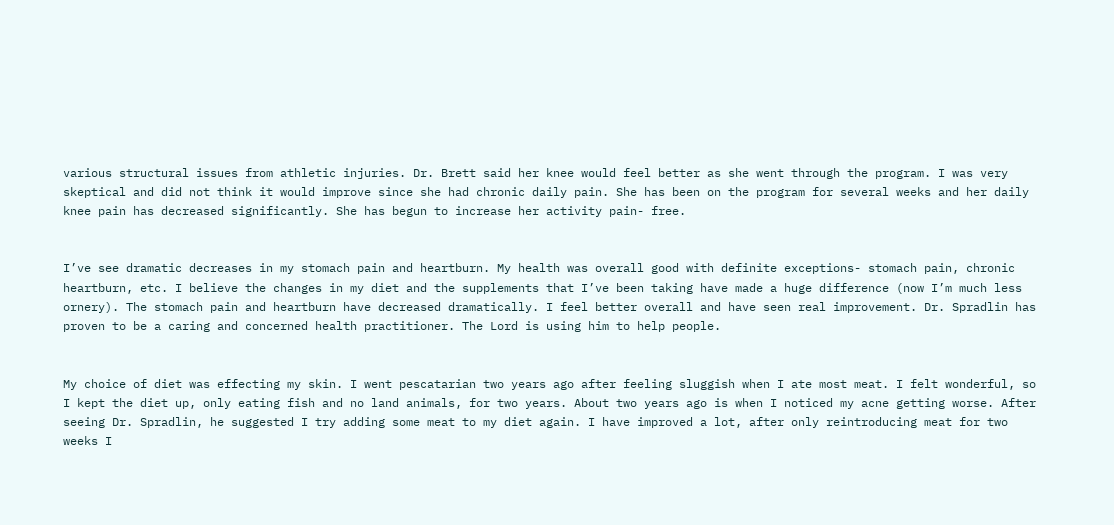various structural issues from athletic injuries. Dr. Brett said her knee would feel better as she went through the program. I was very skeptical and did not think it would improve since she had chronic daily pain. She has been on the program for several weeks and her daily knee pain has decreased significantly. She has begun to increase her activity pain- free.


I’ve see dramatic decreases in my stomach pain and heartburn. My health was overall good with definite exceptions- stomach pain, chronic heartburn, etc. I believe the changes in my diet and the supplements that I’ve been taking have made a huge difference (now I’m much less ornery). The stomach pain and heartburn have decreased dramatically. I feel better overall and have seen real improvement. Dr. Spradlin has proven to be a caring and concerned health practitioner. The Lord is using him to help people.


My choice of diet was effecting my skin. I went pescatarian two years ago after feeling sluggish when I ate most meat. I felt wonderful, so I kept the diet up, only eating fish and no land animals, for two years. About two years ago is when I noticed my acne getting worse. After seeing Dr. Spradlin, he suggested I try adding some meat to my diet again. I have improved a lot, after only reintroducing meat for two weeks I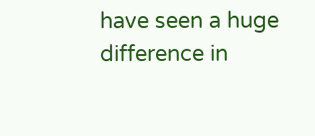have seen a huge difference in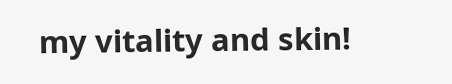my vitality and skin!